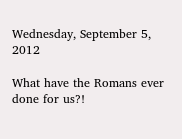Wednesday, September 5, 2012

What have the Romans ever done for us?!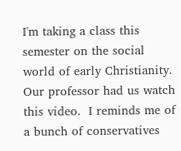I'm taking a class this semester on the social world of early Christianity. Our professor had us watch this video.  I reminds me of a bunch of conservatives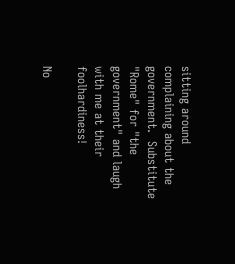sitting around complaining about the government.  Substitute "Rome" for "the government" and laugh with me at their foolhardiness!

No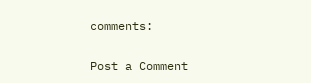comments:

Post a Comment